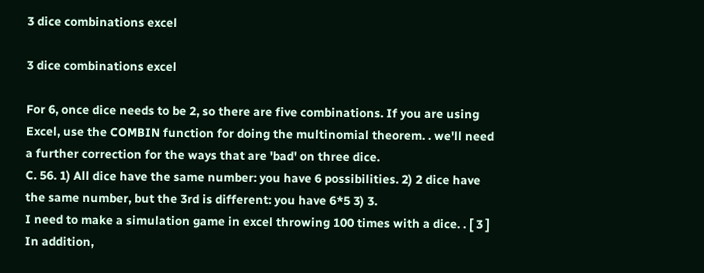3 dice combinations excel

3 dice combinations excel

For 6, once dice needs to be 2, so there are five combinations. If you are using Excel, use the COMBIN function for doing the multinomial theorem. . we'll need a further correction for the ways that are 'bad' on three dice.
C. 56. 1) All dice have the same number: you have 6 possibilities. 2) 2 dice have the same number, but the 3rd is different: you have 6*5 3) 3.
I need to make a simulation game in excel throwing 100 times with a dice. . [ 3 ] In addition,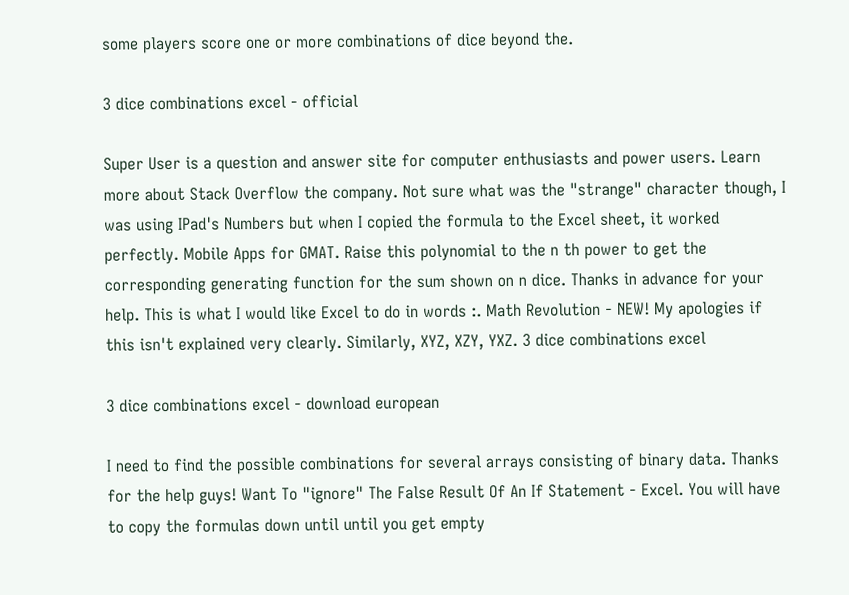some players score one or more combinations of dice beyond the.

3 dice combinations excel - official

Super User is a question and answer site for computer enthusiasts and power users. Learn more about Stack Overflow the company. Not sure what was the "strange" character though, I was using IPad's Numbers but when I copied the formula to the Excel sheet, it worked perfectly. Mobile Apps for GMAT. Raise this polynomial to the n th power to get the corresponding generating function for the sum shown on n dice. Thanks in advance for your help. This is what I would like Excel to do in words :. Math Revolution - NEW! My apologies if this isn't explained very clearly. Similarly, XYZ, XZY, YXZ. 3 dice combinations excel

3 dice combinations excel - download european

I need to find the possible combinations for several arrays consisting of binary data. Thanks for the help guys! Want To "ignore" The False Result Of An If Statement - Excel. You will have to copy the formulas down until until you get empty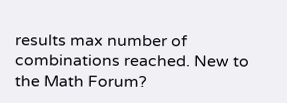results max number of combinations reached. New to the Math Forum?